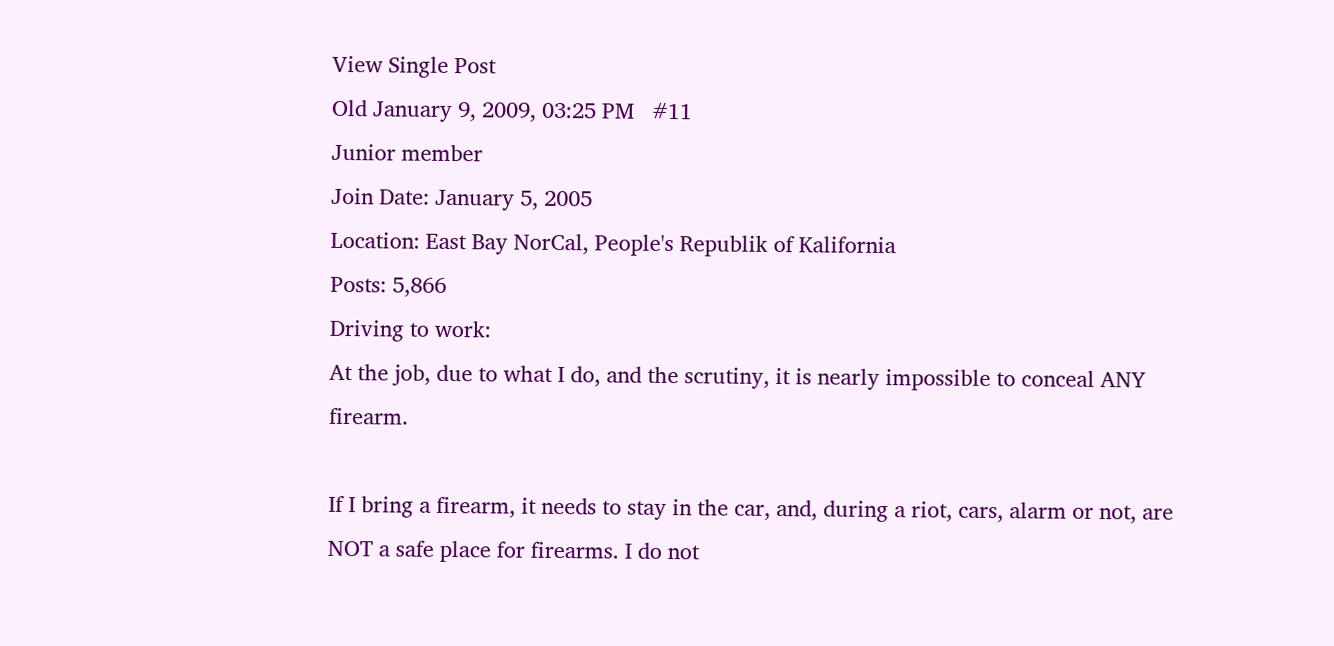View Single Post
Old January 9, 2009, 03:25 PM   #11
Junior member
Join Date: January 5, 2005
Location: East Bay NorCal, People's Republik of Kalifornia
Posts: 5,866
Driving to work:
At the job, due to what I do, and the scrutiny, it is nearly impossible to conceal ANY firearm.

If I bring a firearm, it needs to stay in the car, and, during a riot, cars, alarm or not, are NOT a safe place for firearms. I do not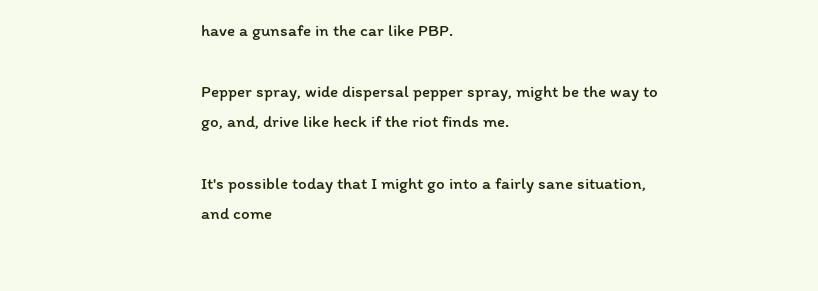have a gunsafe in the car like PBP.

Pepper spray, wide dispersal pepper spray, might be the way to go, and, drive like heck if the riot finds me.

It's possible today that I might go into a fairly sane situation, and come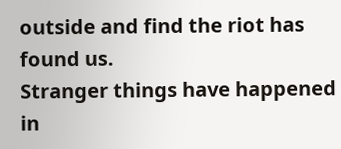outside and find the riot has found us.
Stranger things have happened in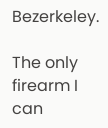Bezerkeley.

The only firearm I can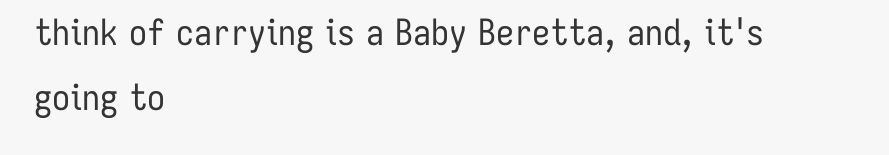think of carrying is a Baby Beretta, and, it's going to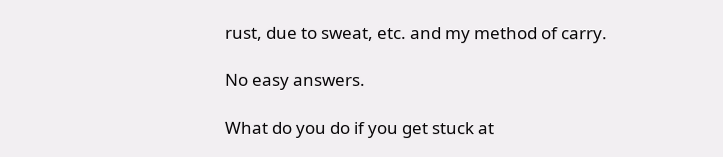rust, due to sweat, etc. and my method of carry.

No easy answers.

What do you do if you get stuck at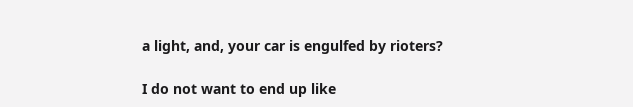a light, and, your car is engulfed by rioters?

I do not want to end up like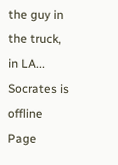the guy in the truck, in LA...
Socrates is offline
Page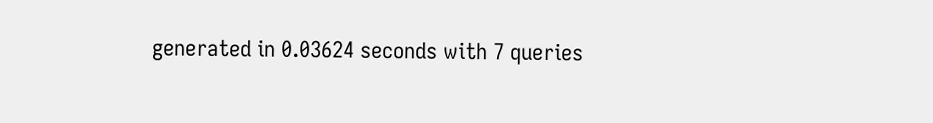generated in 0.03624 seconds with 7 queries